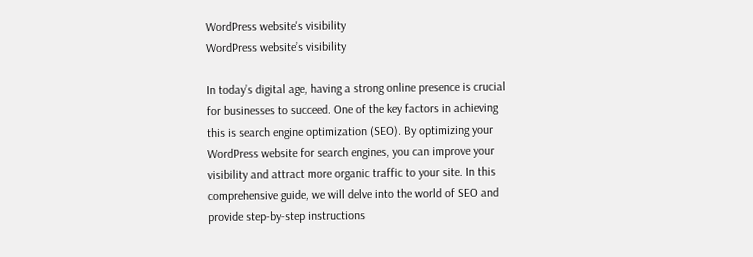WordPress website's visibility
WordPress website’s visibility

In today’s digital age, having a strong online presence is crucial for businesses to succeed. One of the key factors in achieving this is search engine optimization (SEO). By optimizing your WordPress website for search engines, you can improve your visibility and attract more organic traffic to your site. In this comprehensive guide, we will delve into the world of SEO and provide step-by-step instructions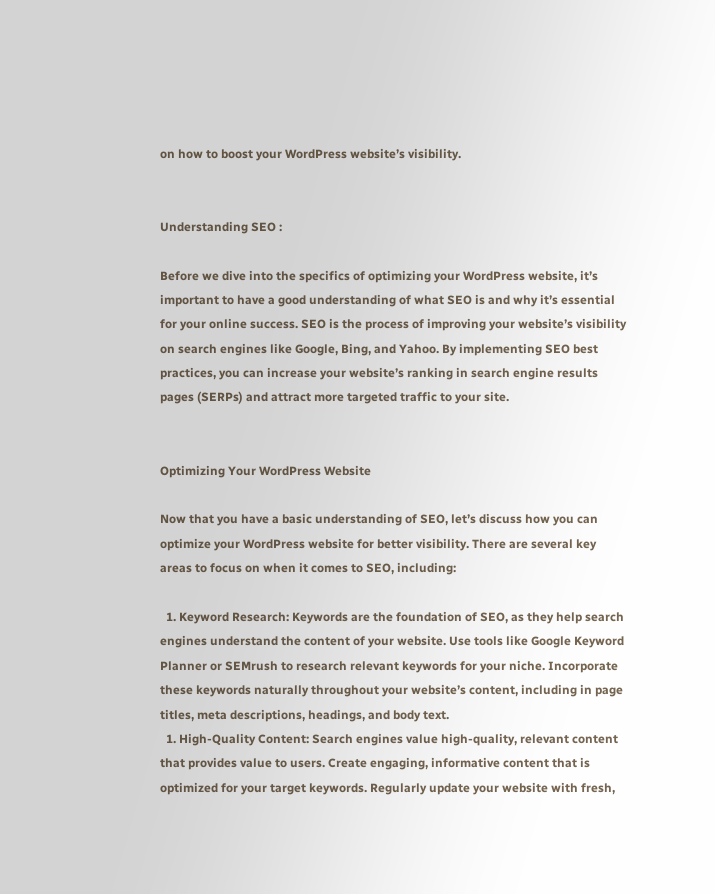on how to boost your WordPress website’s visibility.


Understanding SEO :

Before we dive into the specifics of optimizing your WordPress website, it’s important to have a good understanding of what SEO is and why it’s essential for your online success. SEO is the process of improving your website’s visibility on search engines like Google, Bing, and Yahoo. By implementing SEO best practices, you can increase your website’s ranking in search engine results pages (SERPs) and attract more targeted traffic to your site.


Optimizing Your WordPress Website

Now that you have a basic understanding of SEO, let’s discuss how you can optimize your WordPress website for better visibility. There are several key areas to focus on when it comes to SEO, including:

  1. Keyword Research: Keywords are the foundation of SEO, as they help search engines understand the content of your website. Use tools like Google Keyword Planner or SEMrush to research relevant keywords for your niche. Incorporate these keywords naturally throughout your website’s content, including in page titles, meta descriptions, headings, and body text.
  1. High-Quality Content: Search engines value high-quality, relevant content that provides value to users. Create engaging, informative content that is optimized for your target keywords. Regularly update your website with fresh,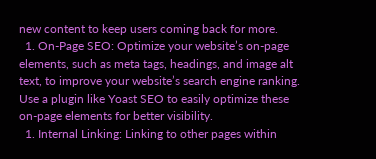new content to keep users coming back for more.
  1. On-Page SEO: Optimize your website’s on-page elements, such as meta tags, headings, and image alt text, to improve your website’s search engine ranking. Use a plugin like Yoast SEO to easily optimize these on-page elements for better visibility.
  1. Internal Linking: Linking to other pages within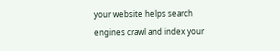your website helps search engines crawl and index your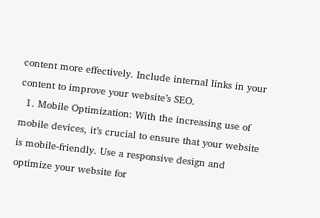content more effectively. Include internal links in your content to improve your website’s SEO.
  1. Mobile Optimization: With the increasing use of mobile devices, it’s crucial to ensure that your website is mobile-friendly. Use a responsive design and optimize your website for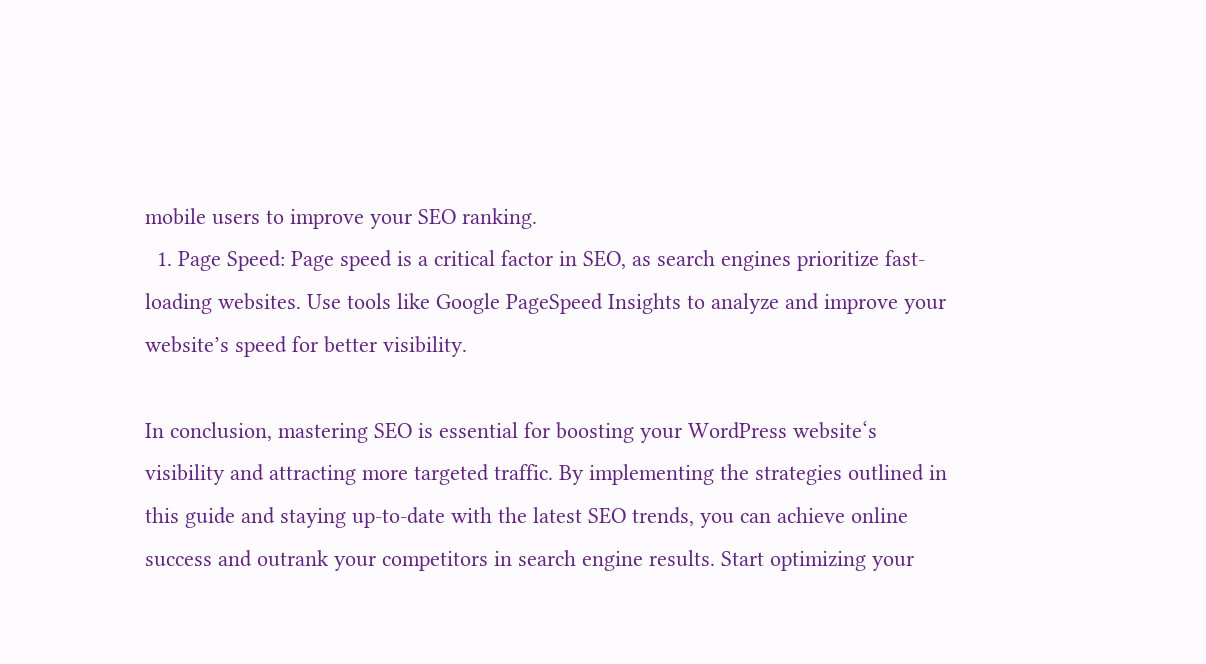mobile users to improve your SEO ranking.
  1. Page Speed: Page speed is a critical factor in SEO, as search engines prioritize fast-loading websites. Use tools like Google PageSpeed Insights to analyze and improve your website’s speed for better visibility.

In conclusion, mastering SEO is essential for boosting your WordPress website‘s visibility and attracting more targeted traffic. By implementing the strategies outlined in this guide and staying up-to-date with the latest SEO trends, you can achieve online success and outrank your competitors in search engine results. Start optimizing your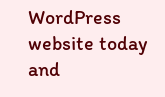WordPress website today and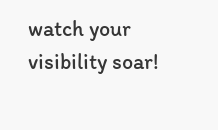watch your visibility soar!